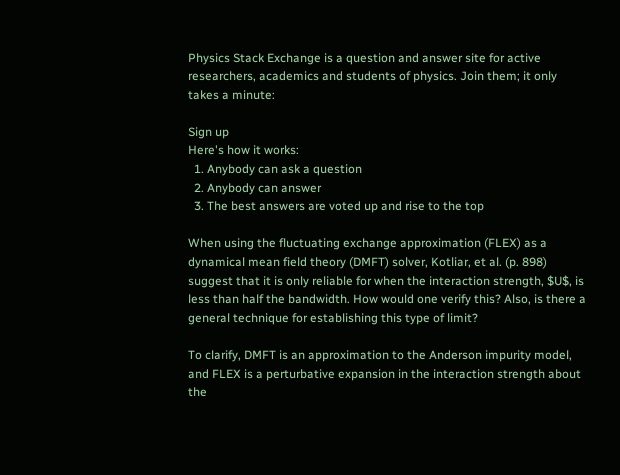Physics Stack Exchange is a question and answer site for active researchers, academics and students of physics. Join them; it only takes a minute:

Sign up
Here's how it works:
  1. Anybody can ask a question
  2. Anybody can answer
  3. The best answers are voted up and rise to the top

When using the fluctuating exchange approximation (FLEX) as a dynamical mean field theory (DMFT) solver, Kotliar, et al. (p. 898) suggest that it is only reliable for when the interaction strength, $U$, is less than half the bandwidth. How would one verify this? Also, is there a general technique for establishing this type of limit?

To clarify, DMFT is an approximation to the Anderson impurity model, and FLEX is a perturbative expansion in the interaction strength about the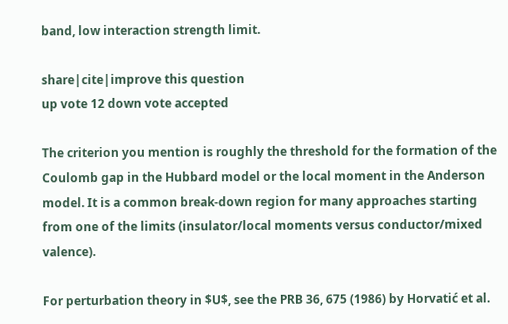band, low interaction strength limit.

share|cite|improve this question
up vote 12 down vote accepted

The criterion you mention is roughly the threshold for the formation of the Coulomb gap in the Hubbard model or the local moment in the Anderson model. It is a common break-down region for many approaches starting from one of the limits (insulator/local moments versus conductor/mixed valence).

For perturbation theory in $U$, see the PRB 36, 675 (1986) by Horvatić et al.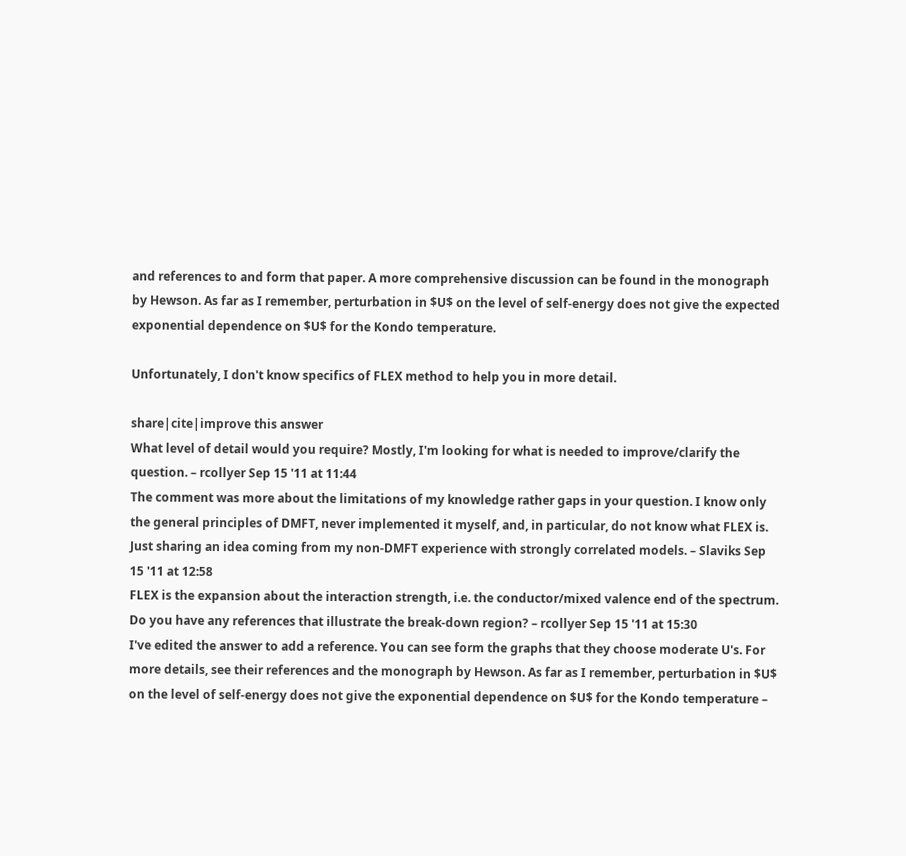and references to and form that paper. A more comprehensive discussion can be found in the monograph by Hewson. As far as I remember, perturbation in $U$ on the level of self-energy does not give the expected exponential dependence on $U$ for the Kondo temperature.

Unfortunately, I don't know specifics of FLEX method to help you in more detail.

share|cite|improve this answer
What level of detail would you require? Mostly, I'm looking for what is needed to improve/clarify the question. – rcollyer Sep 15 '11 at 11:44
The comment was more about the limitations of my knowledge rather gaps in your question. I know only the general principles of DMFT, never implemented it myself, and, in particular, do not know what FLEX is. Just sharing an idea coming from my non-DMFT experience with strongly correlated models. – Slaviks Sep 15 '11 at 12:58
FLEX is the expansion about the interaction strength, i.e. the conductor/mixed valence end of the spectrum. Do you have any references that illustrate the break-down region? – rcollyer Sep 15 '11 at 15:30
I've edited the answer to add a reference. You can see form the graphs that they choose moderate U's. For more details, see their references and the monograph by Hewson. As far as I remember, perturbation in $U$ on the level of self-energy does not give the exponential dependence on $U$ for the Kondo temperature –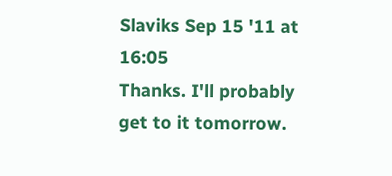Slaviks Sep 15 '11 at 16:05
Thanks. I'll probably get to it tomorrow.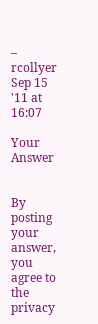– rcollyer Sep 15 '11 at 16:07

Your Answer


By posting your answer, you agree to the privacy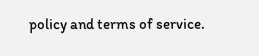policy and terms of service.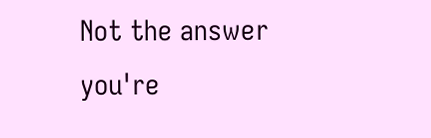Not the answer you're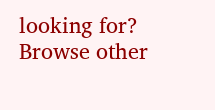looking for? Browse other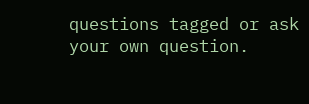questions tagged or ask your own question.